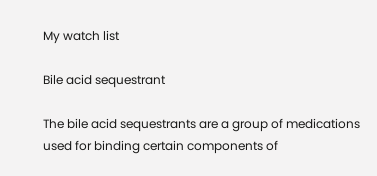My watch list

Bile acid sequestrant

The bile acid sequestrants are a group of medications used for binding certain components of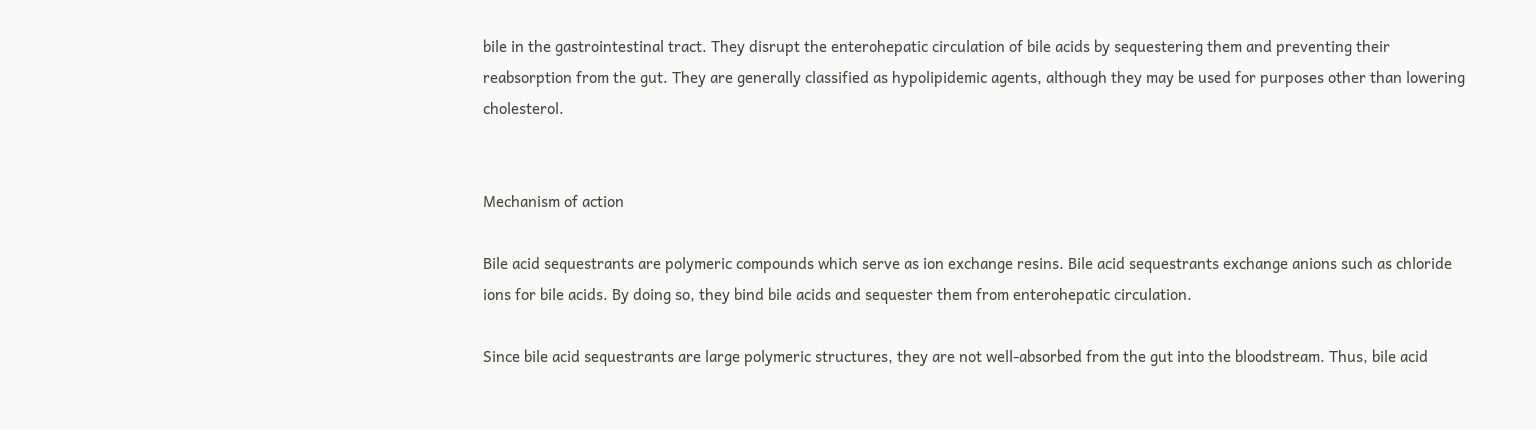bile in the gastrointestinal tract. They disrupt the enterohepatic circulation of bile acids by sequestering them and preventing their reabsorption from the gut. They are generally classified as hypolipidemic agents, although they may be used for purposes other than lowering cholesterol.


Mechanism of action

Bile acid sequestrants are polymeric compounds which serve as ion exchange resins. Bile acid sequestrants exchange anions such as chloride ions for bile acids. By doing so, they bind bile acids and sequester them from enterohepatic circulation.

Since bile acid sequestrants are large polymeric structures, they are not well-absorbed from the gut into the bloodstream. Thus, bile acid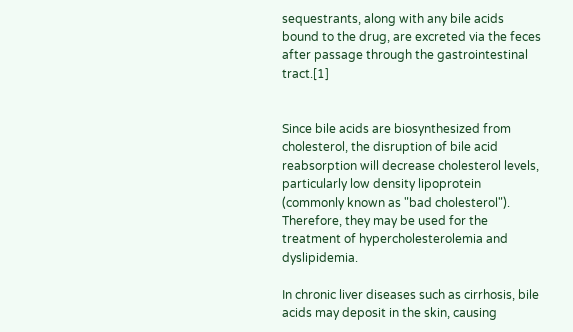sequestrants, along with any bile acids bound to the drug, are excreted via the feces after passage through the gastrointestinal tract.[1]


Since bile acids are biosynthesized from cholesterol, the disruption of bile acid reabsorption will decrease cholesterol levels, particularly low density lipoprotein (commonly known as "bad cholesterol"). Therefore, they may be used for the treatment of hypercholesterolemia and dyslipidemia.

In chronic liver diseases such as cirrhosis, bile acids may deposit in the skin, causing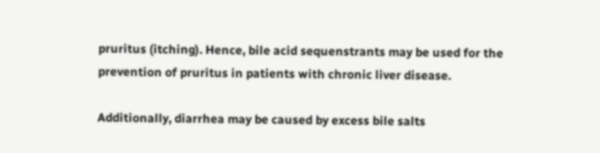pruritus (itching). Hence, bile acid sequenstrants may be used for the prevention of pruritus in patients with chronic liver disease.

Additionally, diarrhea may be caused by excess bile salts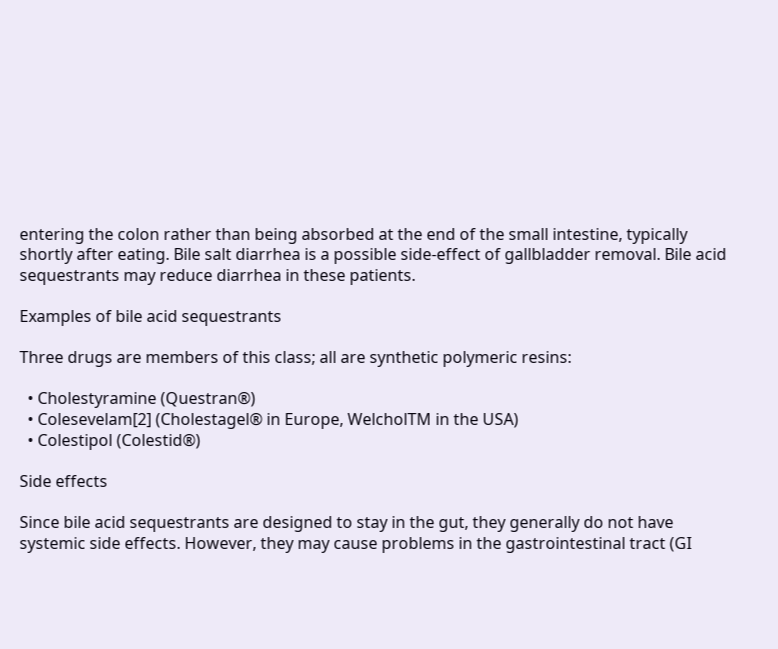entering the colon rather than being absorbed at the end of the small intestine, typically shortly after eating. Bile salt diarrhea is a possible side-effect of gallbladder removal. Bile acid sequestrants may reduce diarrhea in these patients.

Examples of bile acid sequestrants

Three drugs are members of this class; all are synthetic polymeric resins:

  • Cholestyramine (Questran®)
  • Colesevelam[2] (Cholestagel® in Europe, WelcholTM in the USA)
  • Colestipol (Colestid®)

Side effects

Since bile acid sequestrants are designed to stay in the gut, they generally do not have systemic side effects. However, they may cause problems in the gastrointestinal tract (GI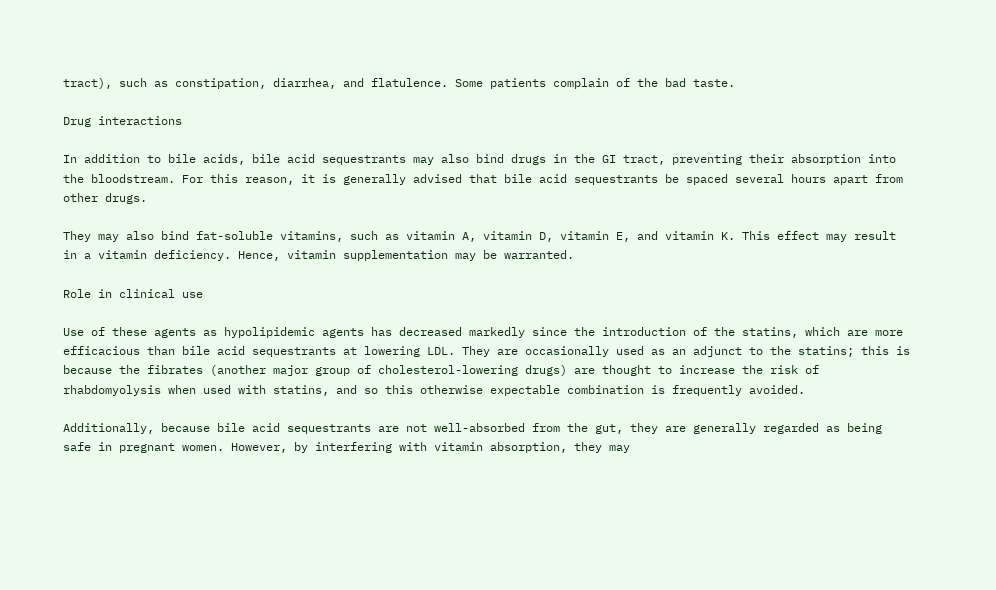tract), such as constipation, diarrhea, and flatulence. Some patients complain of the bad taste.

Drug interactions

In addition to bile acids, bile acid sequestrants may also bind drugs in the GI tract, preventing their absorption into the bloodstream. For this reason, it is generally advised that bile acid sequestrants be spaced several hours apart from other drugs.

They may also bind fat-soluble vitamins, such as vitamin A, vitamin D, vitamin E, and vitamin K. This effect may result in a vitamin deficiency. Hence, vitamin supplementation may be warranted.

Role in clinical use

Use of these agents as hypolipidemic agents has decreased markedly since the introduction of the statins, which are more efficacious than bile acid sequestrants at lowering LDL. They are occasionally used as an adjunct to the statins; this is because the fibrates (another major group of cholesterol-lowering drugs) are thought to increase the risk of rhabdomyolysis when used with statins, and so this otherwise expectable combination is frequently avoided.

Additionally, because bile acid sequestrants are not well-absorbed from the gut, they are generally regarded as being safe in pregnant women. However, by interfering with vitamin absorption, they may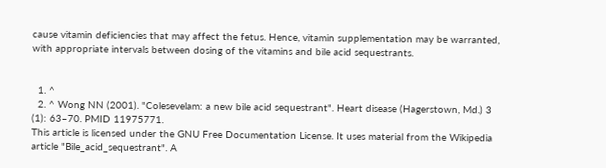cause vitamin deficiencies that may affect the fetus. Hence, vitamin supplementation may be warranted, with appropriate intervals between dosing of the vitamins and bile acid sequestrants.


  1. ^
  2. ^ Wong NN (2001). "Colesevelam: a new bile acid sequestrant". Heart disease (Hagerstown, Md.) 3 (1): 63–70. PMID 11975771.
This article is licensed under the GNU Free Documentation License. It uses material from the Wikipedia article "Bile_acid_sequestrant". A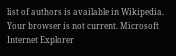list of authors is available in Wikipedia.
Your browser is not current. Microsoft Internet Explorer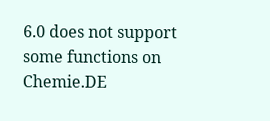6.0 does not support some functions on Chemie.DE